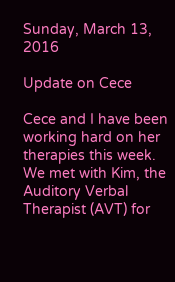Sunday, March 13, 2016

Update on Cece

Cece and I have been working hard on her therapies this week.  We met with Kim, the Auditory Verbal Therapist (AVT) for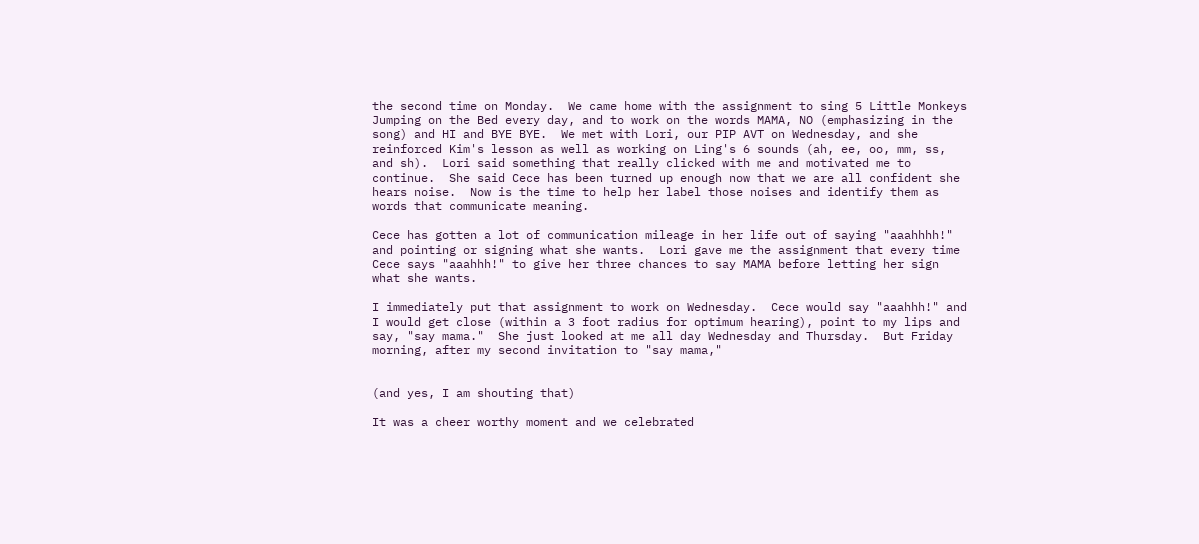the second time on Monday.  We came home with the assignment to sing 5 Little Monkeys Jumping on the Bed every day, and to work on the words MAMA, NO (emphasizing in the song) and HI and BYE BYE.  We met with Lori, our PIP AVT on Wednesday, and she reinforced Kim's lesson as well as working on Ling's 6 sounds (ah, ee, oo, mm, ss, and sh).  Lori said something that really clicked with me and motivated me to continue.  She said Cece has been turned up enough now that we are all confident she hears noise.  Now is the time to help her label those noises and identify them as words that communicate meaning.

Cece has gotten a lot of communication mileage in her life out of saying "aaahhhh!" and pointing or signing what she wants.  Lori gave me the assignment that every time Cece says "aaahhh!" to give her three chances to say MAMA before letting her sign what she wants.

I immediately put that assignment to work on Wednesday.  Cece would say "aaahhh!" and I would get close (within a 3 foot radius for optimum hearing), point to my lips and say, "say mama."  She just looked at me all day Wednesday and Thursday.  But Friday morning, after my second invitation to "say mama,"


(and yes, I am shouting that)

It was a cheer worthy moment and we celebrated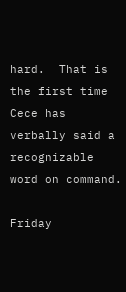hard.  That is the first time Cece has verbally said a recognizable word on command.

Friday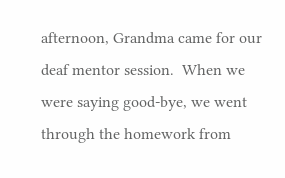afternoon, Grandma came for our deaf mentor session.  When we were saying good-bye, we went through the homework from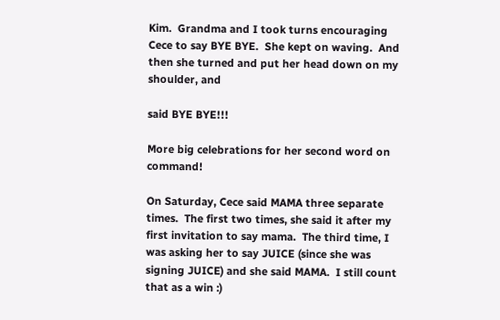Kim.  Grandma and I took turns encouraging Cece to say BYE BYE.  She kept on waving.  And then she turned and put her head down on my shoulder, and

said BYE BYE!!!

More big celebrations for her second word on command!

On Saturday, Cece said MAMA three separate times.  The first two times, she said it after my first invitation to say mama.  The third time, I was asking her to say JUICE (since she was signing JUICE) and she said MAMA.  I still count that as a win :)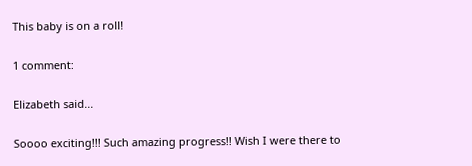This baby is on a roll!

1 comment:

Elizabeth said...

Soooo exciting!!! Such amazing progress!! Wish I were there to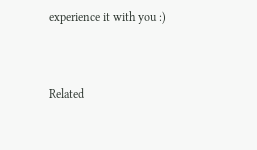experience it with you :)


Related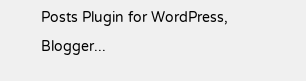Posts Plugin for WordPress, Blogger...